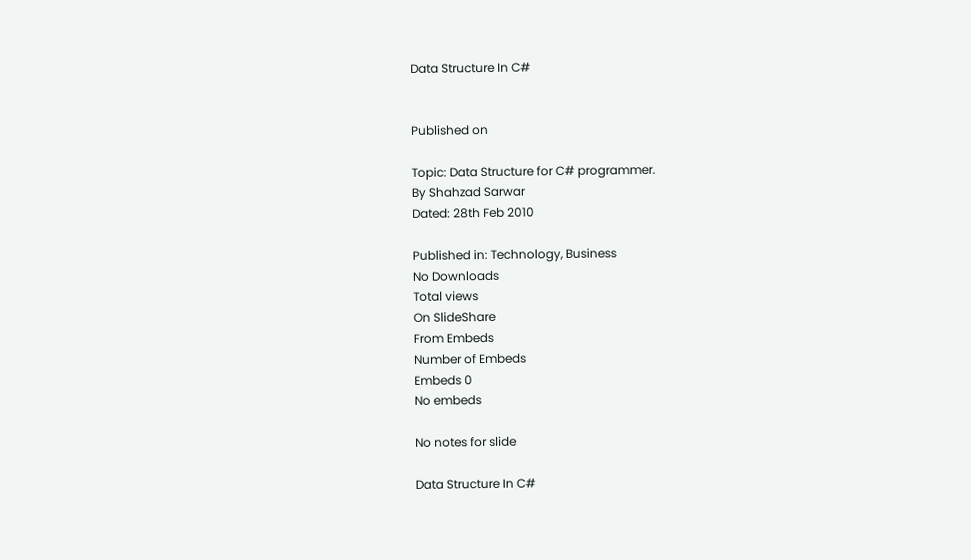Data Structure In C#


Published on

Topic: Data Structure for C# programmer.
By Shahzad Sarwar
Dated: 28th Feb 2010

Published in: Technology, Business
No Downloads
Total views
On SlideShare
From Embeds
Number of Embeds
Embeds 0
No embeds

No notes for slide

Data Structure In C#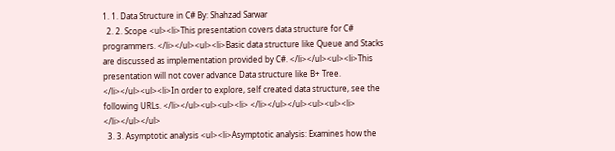1. 1. Data Structure in C# By: Shahzad Sarwar
  2. 2. Scope <ul><li>This presentation covers data structure for C# programmers. </li></ul><ul><li>Basic data structure like Queue and Stacks are discussed as implementation provided by C#. </li></ul><ul><li>This presentation will not cover advance Data structure like B+ Tree. </li></ul><ul><li>In order to explore, self created data structure, see the following URLs. </li></ul><ul><ul><li> </li></ul></ul><ul><ul><li> </li></ul></ul>
  3. 3. Asymptotic analysis <ul><li>Asymptotic analysis: Examines how the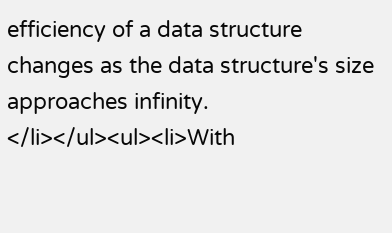efficiency of a data structure changes as the data structure's size approaches infinity. </li></ul><ul><li>With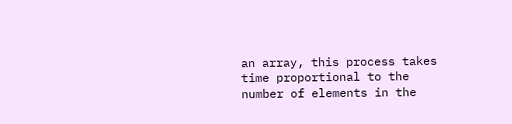an array, this process takes time proportional to the number of elements in the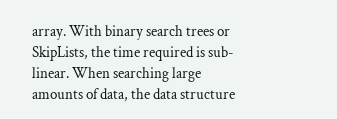array. With binary search trees or SkipLists, the time required is sub-linear. When searching large amounts of data, the data structure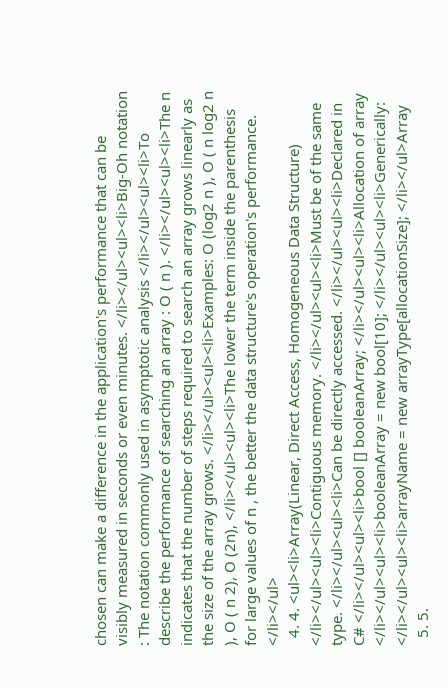chosen can make a difference in the application's performance that can be visibly measured in seconds or even minutes. </li></ul><ul><li>Big-Oh notation : The notation commonly used in asymptotic analysis </li></ul><ul><li>To describe the performance of searching an array : O ( n ). </li></ul><ul><li>The n indicates that the number of steps required to search an array grows linearly as the size of the array grows. </li></ul><ul><li>Examples: O (log2 n ), O ( n log2 n ), O ( n 2), O (2n), </li></ul><ul><li>The lower the term inside the parenthesis for large values of n , the better the data structure's operation's performance. </li></ul>
  4. 4. <ul><li>Array(Linear, Direct Access, Homogeneous Data Structure) </li></ul><ul><li>Contiguous memory. </li></ul><ul><li>Must be of the same type. </li></ul><ul><li>Can be directly accessed. </li></ul><ul><li>Declared in C# </li></ul><ul><li>bool [] booleanArray; </li></ul><ul><li>Allocation of array </li></ul><ul><li>booleanArray = new bool[10]; </li></ul><ul><li>Generically: </li></ul><ul><li>arrayName = new arrayType[allocationSize]; </li></ul>Array
  5. 5.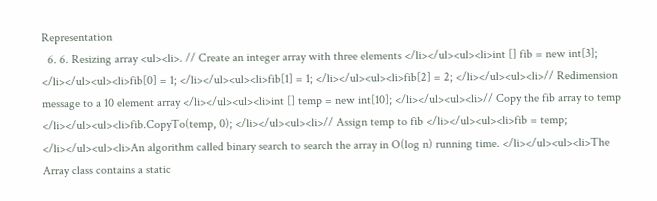Representation
  6. 6. Resizing array <ul><li>. // Create an integer array with three elements </li></ul><ul><li>int [] fib = new int[3]; </li></ul><ul><li>fib[0] = 1; </li></ul><ul><li>fib[1] = 1; </li></ul><ul><li>fib[2] = 2; </li></ul><ul><li>// Redimension message to a 10 element array </li></ul><ul><li>int [] temp = new int[10]; </li></ul><ul><li>// Copy the fib array to temp </li></ul><ul><li>fib.CopyTo(temp, 0); </li></ul><ul><li>// Assign temp to fib </li></ul><ul><li>fib = temp; </li></ul><ul><li>An algorithm called binary search to search the array in O(log n) running time. </li></ul><ul><li>The Array class contains a static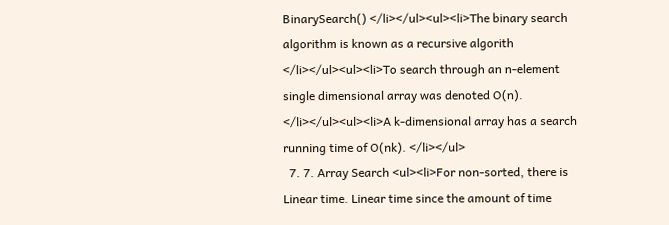BinarySearch() </li></ul><ul><li>The binary search algorithm is known as a recursive algorith </li></ul><ul><li>To search through an n-element single dimensional array was denoted O(n). </li></ul><ul><li>A k-dimensional array has a search running time of O(nk). </li></ul>
  7. 7. Array Search <ul><li>For non-sorted, there is Linear time. Linear time since the amount of time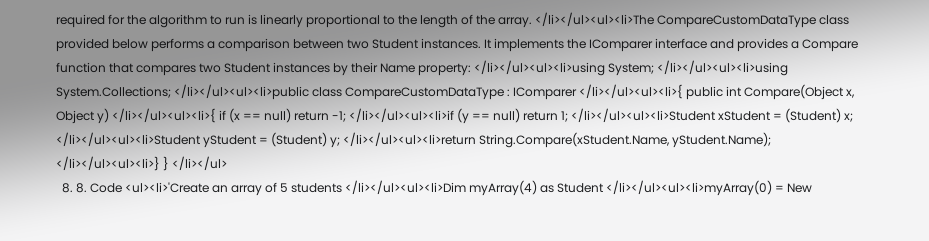required for the algorithm to run is linearly proportional to the length of the array. </li></ul><ul><li>The CompareCustomDataType class provided below performs a comparison between two Student instances. It implements the IComparer interface and provides a Compare function that compares two Student instances by their Name property: </li></ul><ul><li>using System; </li></ul><ul><li>using System.Collections; </li></ul><ul><li>public class CompareCustomDataType : IComparer </li></ul><ul><li>{ public int Compare(Object x, Object y) </li></ul><ul><li>{ if (x == null) return -1; </li></ul><ul><li>if (y == null) return 1; </li></ul><ul><li>Student xStudent = (Student) x; </li></ul><ul><li>Student yStudent = (Student) y; </li></ul><ul><li>return String.Compare(xStudent.Name, yStudent.Name); </li></ul><ul><li>} } </li></ul>
  8. 8. Code <ul><li>'Create an array of 5 students </li></ul><ul><li>Dim myArray(4) as Student </li></ul><ul><li>myArray(0) = New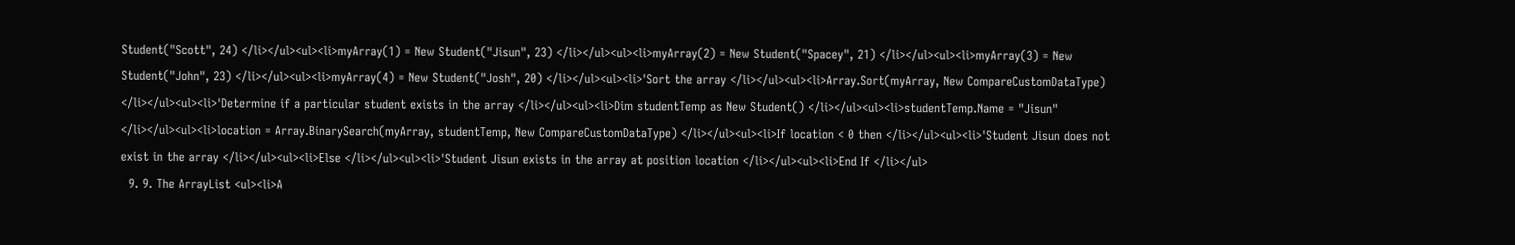Student("Scott", 24) </li></ul><ul><li>myArray(1) = New Student("Jisun", 23) </li></ul><ul><li>myArray(2) = New Student("Spacey", 21) </li></ul><ul><li>myArray(3) = New Student("John", 23) </li></ul><ul><li>myArray(4) = New Student("Josh", 20) </li></ul><ul><li>'Sort the array </li></ul><ul><li>Array.Sort(myArray, New CompareCustomDataType) </li></ul><ul><li>'Determine if a particular student exists in the array </li></ul><ul><li>Dim studentTemp as New Student() </li></ul><ul><li>studentTemp.Name = "Jisun" </li></ul><ul><li>location = Array.BinarySearch(myArray, studentTemp, New CompareCustomDataType) </li></ul><ul><li>If location < 0 then </li></ul><ul><li>'Student Jisun does not exist in the array </li></ul><ul><li>Else </li></ul><ul><li>'Student Jisun exists in the array at position location </li></ul><ul><li>End If </li></ul>
  9. 9. The ArrayList <ul><li>A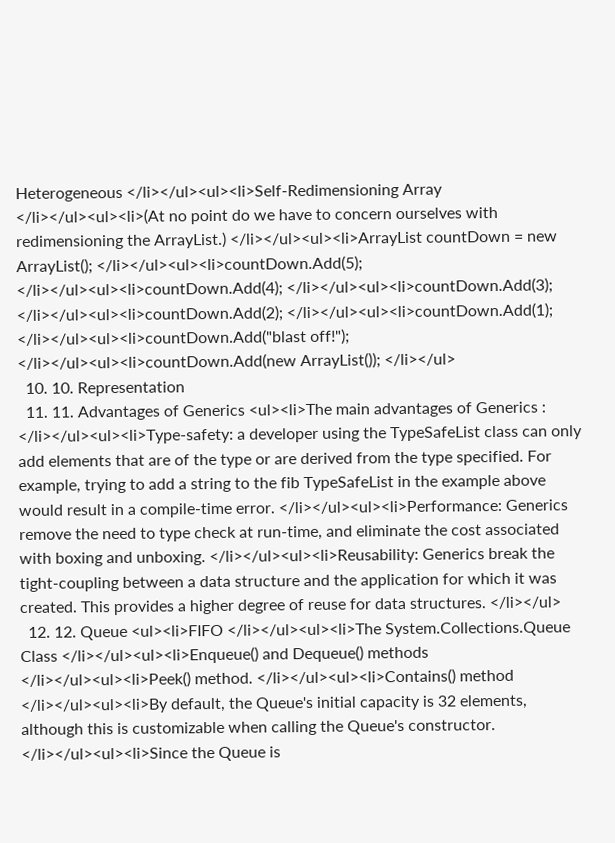Heterogeneous </li></ul><ul><li>Self-Redimensioning Array </li></ul><ul><li>(At no point do we have to concern ourselves with redimensioning the ArrayList.) </li></ul><ul><li>ArrayList countDown = new ArrayList(); </li></ul><ul><li>countDown.Add(5); </li></ul><ul><li>countDown.Add(4); </li></ul><ul><li>countDown.Add(3); </li></ul><ul><li>countDown.Add(2); </li></ul><ul><li>countDown.Add(1); </li></ul><ul><li>countDown.Add("blast off!"); </li></ul><ul><li>countDown.Add(new ArrayList()); </li></ul>
  10. 10. Representation
  11. 11. Advantages of Generics <ul><li>The main advantages of Generics : </li></ul><ul><li>Type-safety: a developer using the TypeSafeList class can only add elements that are of the type or are derived from the type specified. For example, trying to add a string to the fib TypeSafeList in the example above would result in a compile-time error. </li></ul><ul><li>Performance: Generics remove the need to type check at run-time, and eliminate the cost associated with boxing and unboxing. </li></ul><ul><li>Reusability: Generics break the tight-coupling between a data structure and the application for which it was created. This provides a higher degree of reuse for data structures. </li></ul>
  12. 12. Queue <ul><li>FIFO </li></ul><ul><li>The System.Collections.Queue Class </li></ul><ul><li>Enqueue() and Dequeue() methods </li></ul><ul><li>Peek() method. </li></ul><ul><li>Contains() method </li></ul><ul><li>By default, the Queue's initial capacity is 32 elements, although this is customizable when calling the Queue's constructor. </li></ul><ul><li>Since the Queue is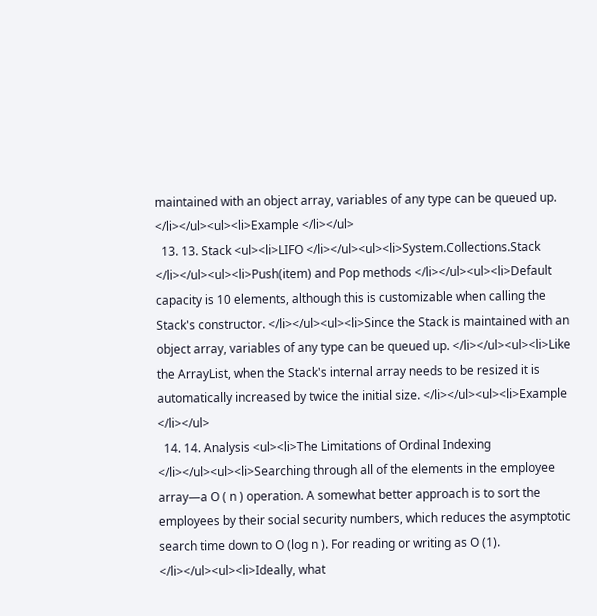maintained with an object array, variables of any type can be queued up. </li></ul><ul><li>Example </li></ul>
  13. 13. Stack <ul><li>LIFO </li></ul><ul><li>System.Collections.Stack </li></ul><ul><li>Push(item) and Pop methods </li></ul><ul><li>Default capacity is 10 elements, although this is customizable when calling the Stack's constructor. </li></ul><ul><li>Since the Stack is maintained with an object array, variables of any type can be queued up. </li></ul><ul><li>Like the ArrayList, when the Stack's internal array needs to be resized it is automatically increased by twice the initial size. </li></ul><ul><li>Example </li></ul>
  14. 14. Analysis <ul><li>The Limitations of Ordinal Indexing </li></ul><ul><li>Searching through all of the elements in the employee array—a O ( n ) operation. A somewhat better approach is to sort the employees by their social security numbers, which reduces the asymptotic search time down to O (log n ). For reading or writing as O (1). </li></ul><ul><li>Ideally, what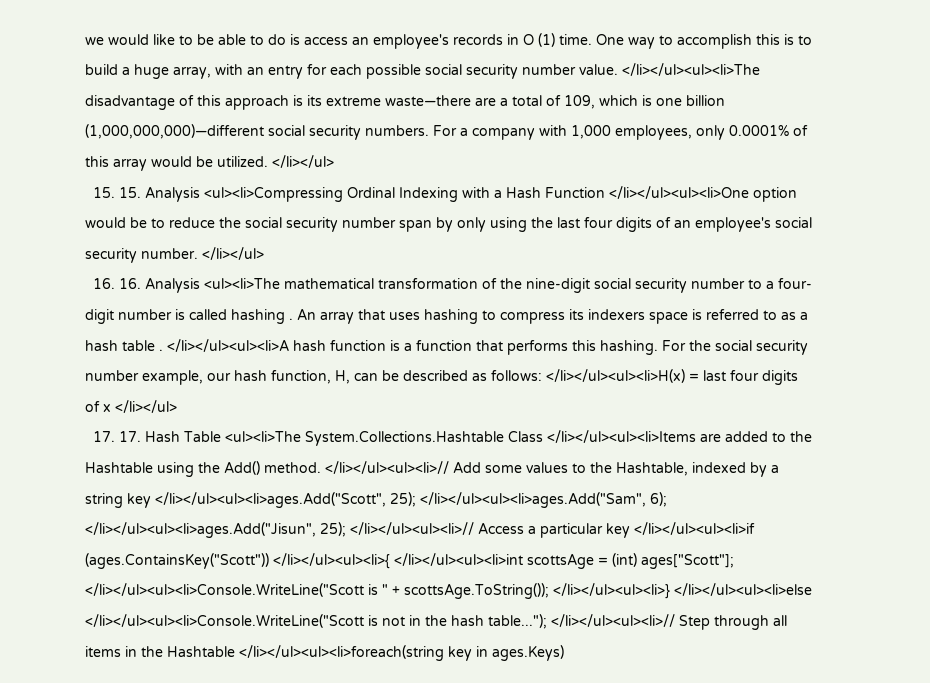we would like to be able to do is access an employee's records in O (1) time. One way to accomplish this is to build a huge array, with an entry for each possible social security number value. </li></ul><ul><li>The disadvantage of this approach is its extreme waste—there are a total of 109, which is one billion (1,000,000,000)—different social security numbers. For a company with 1,000 employees, only 0.0001% of this array would be utilized. </li></ul>
  15. 15. Analysis <ul><li>Compressing Ordinal Indexing with a Hash Function </li></ul><ul><li>One option would be to reduce the social security number span by only using the last four digits of an employee's social security number. </li></ul>
  16. 16. Analysis <ul><li>The mathematical transformation of the nine-digit social security number to a four-digit number is called hashing . An array that uses hashing to compress its indexers space is referred to as a hash table . </li></ul><ul><li>A hash function is a function that performs this hashing. For the social security number example, our hash function, H, can be described as follows: </li></ul><ul><li>H(x) = last four digits of x </li></ul>
  17. 17. Hash Table <ul><li>The System.Collections.Hashtable Class </li></ul><ul><li>Items are added to the Hashtable using the Add() method. </li></ul><ul><li>// Add some values to the Hashtable, indexed by a string key </li></ul><ul><li>ages.Add("Scott", 25); </li></ul><ul><li>ages.Add("Sam", 6); </li></ul><ul><li>ages.Add("Jisun", 25); </li></ul><ul><li>// Access a particular key </li></ul><ul><li>if (ages.ContainsKey("Scott")) </li></ul><ul><li>{ </li></ul><ul><li>int scottsAge = (int) ages["Scott"]; </li></ul><ul><li>Console.WriteLine("Scott is " + scottsAge.ToString()); </li></ul><ul><li>} </li></ul><ul><li>else </li></ul><ul><li>Console.WriteLine("Scott is not in the hash table..."); </li></ul><ul><li>// Step through all items in the Hashtable </li></ul><ul><li>foreach(string key in ages.Keys)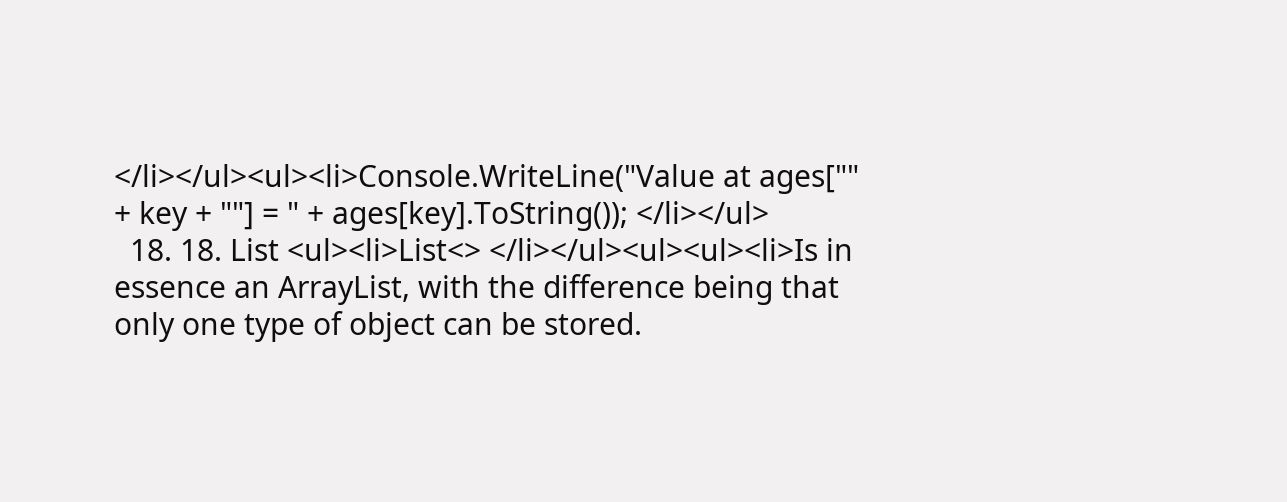</li></ul><ul><li>Console.WriteLine("Value at ages["" + key + ""] = " + ages[key].ToString()); </li></ul>
  18. 18. List <ul><li>List<> </li></ul><ul><ul><li>Is in essence an ArrayList, with the difference being that only one type of object can be stored.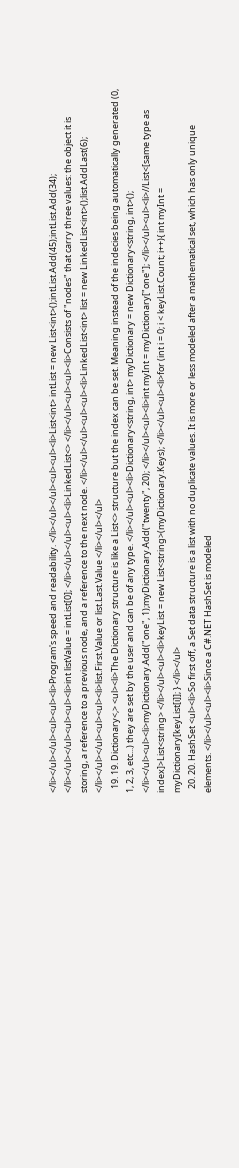</li></ul></ul><ul><ul><li>Program's speed and readability. </li></ul></ul><ul><ul><li>List<int> intList = new List<int>();intList.Add(45);intList.Add(34); </li></ul></ul><ul><ul><li>int listValue = intList[0]; </li></ul></ul><ul><li>LinkedList<> </li></ul><ul><ul><li>Consists of "nodes" that carry three values: the object it is storing, a reference to a previous node, and a reference to the next node. </li></ul></ul><ul><ul><li>LinkedList<int> list = new LinkedList<int>();list.AddLast(6); </li></ul></ul><ul><ul><li>list.First.Value or list.Last.Value </li></ul></ul>
  19. 19. Dictionary<,> <ul><li>The Dictionary structure is like a List<> structure but the index can be set. Meaning instead of the indecies being automatically generated (0, 1, 2, 3, etc...) they are set by the user and can be of any type. </li></ul><ul><li>Dictionary<string, int> myDictionary = new Dictionary<string, int>(); </li></ul><ul><li>myDictionary.Add("one", 1);myDictionary.Add("twenty", 20); </li></ul><ul><li>int myInt = myDictionary["one"]; </li></ul><ul><li>//List<[same type as index]>List<string> </li></ul><ul><li>keyList = new List<string>(myDictionary.Keys); </li></ul><ul><li>for (int i = 0; i < keyList.Count; i++){ int myInt = myDictionary[keyList[i]]; } </li></ul>
  20. 20. HashSet <ul><li>So first off, a Set data structure is a list with no duplicate values. It is more or less modeled after a mathematical set, which has only unique elements. </li></ul><ul><li>Since a C#.NET HashSet is modeled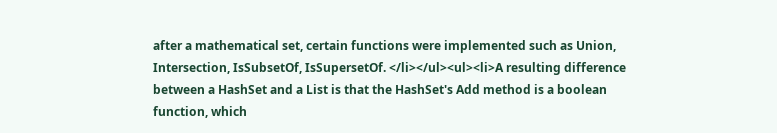after a mathematical set, certain functions were implemented such as Union, Intersection, IsSubsetOf, IsSupersetOf. </li></ul><ul><li>A resulting difference between a HashSet and a List is that the HashSet's Add method is a boolean function, which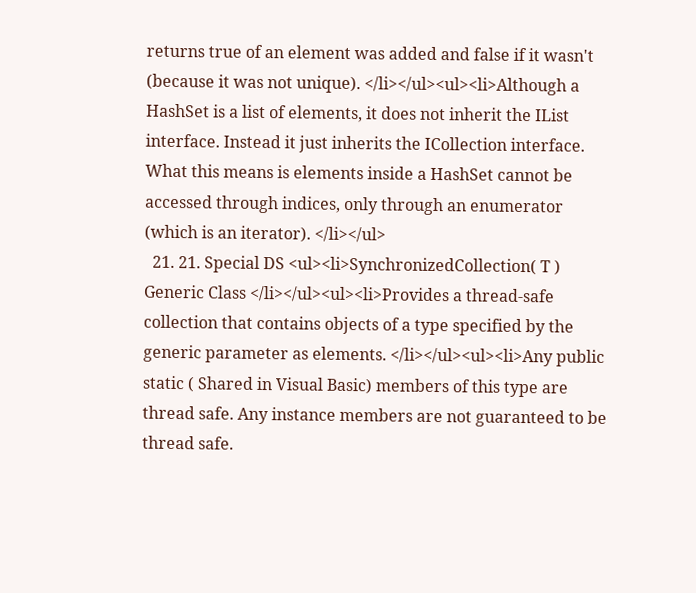returns true of an element was added and false if it wasn't (because it was not unique). </li></ul><ul><li>Although a HashSet is a list of elements, it does not inherit the IList interface. Instead it just inherits the ICollection interface. What this means is elements inside a HashSet cannot be accessed through indices, only through an enumerator (which is an iterator). </li></ul>
  21. 21. Special DS <ul><li>SynchronizedCollection( T ) Generic Class </li></ul><ul><li>Provides a thread-safe collection that contains objects of a type specified by the generic parameter as elements. </li></ul><ul><li>Any public static ( Shared in Visual Basic) members of this type are thread safe. Any instance members are not guaranteed to be thread safe.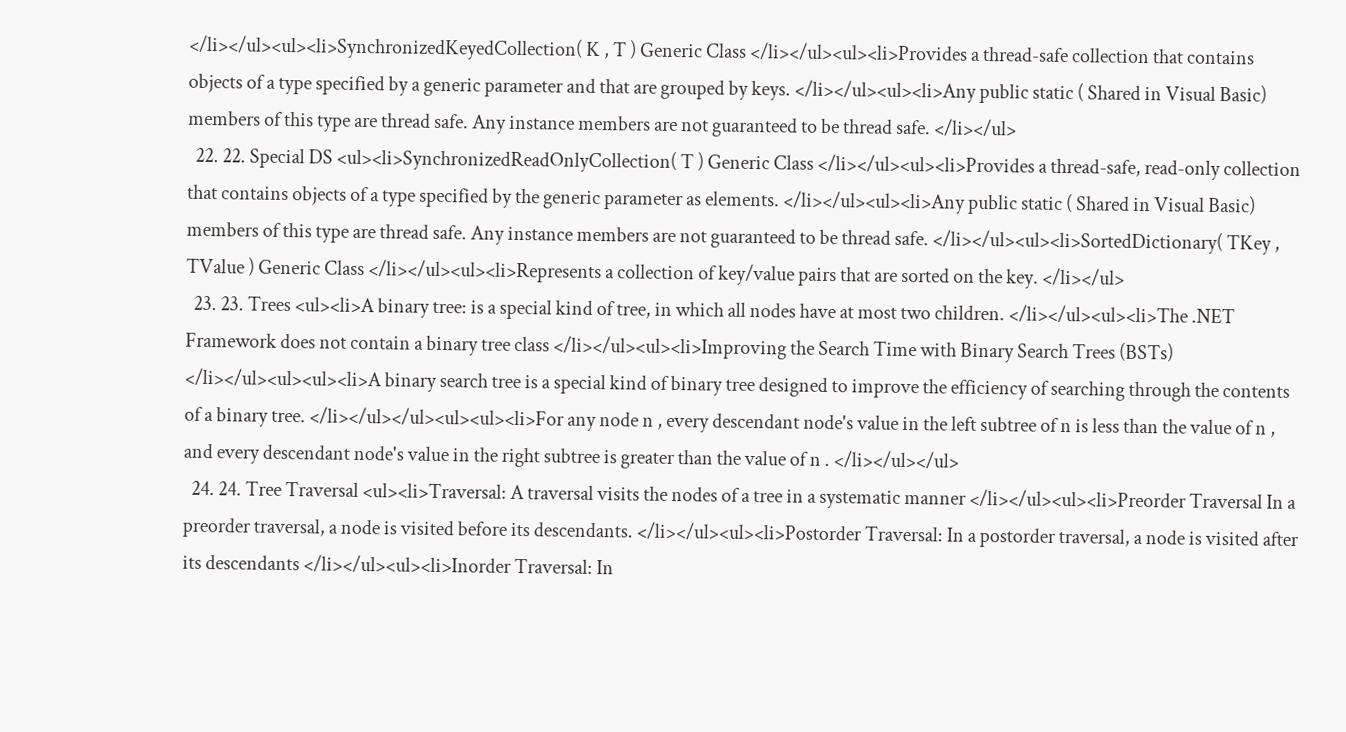</li></ul><ul><li>SynchronizedKeyedCollection( K , T ) Generic Class </li></ul><ul><li>Provides a thread-safe collection that contains objects of a type specified by a generic parameter and that are grouped by keys. </li></ul><ul><li>Any public static ( Shared in Visual Basic) members of this type are thread safe. Any instance members are not guaranteed to be thread safe. </li></ul>
  22. 22. Special DS <ul><li>SynchronizedReadOnlyCollection( T ) Generic Class </li></ul><ul><li>Provides a thread-safe, read-only collection that contains objects of a type specified by the generic parameter as elements. </li></ul><ul><li>Any public static ( Shared in Visual Basic) members of this type are thread safe. Any instance members are not guaranteed to be thread safe. </li></ul><ul><li>SortedDictionary( TKey , TValue ) Generic Class </li></ul><ul><li>Represents a collection of key/value pairs that are sorted on the key. </li></ul>
  23. 23. Trees <ul><li>A binary tree: is a special kind of tree, in which all nodes have at most two children. </li></ul><ul><li>The .NET Framework does not contain a binary tree class </li></ul><ul><li>Improving the Search Time with Binary Search Trees (BSTs) </li></ul><ul><ul><li>A binary search tree is a special kind of binary tree designed to improve the efficiency of searching through the contents of a binary tree. </li></ul></ul><ul><ul><li>For any node n , every descendant node's value in the left subtree of n is less than the value of n , and every descendant node's value in the right subtree is greater than the value of n . </li></ul></ul>
  24. 24. Tree Traversal <ul><li>Traversal: A traversal visits the nodes of a tree in a systematic manner </li></ul><ul><li>Preorder Traversal In a preorder traversal, a node is visited before its descendants. </li></ul><ul><li>Postorder Traversal: In a postorder traversal, a node is visited after its descendants </li></ul><ul><li>Inorder Traversal: In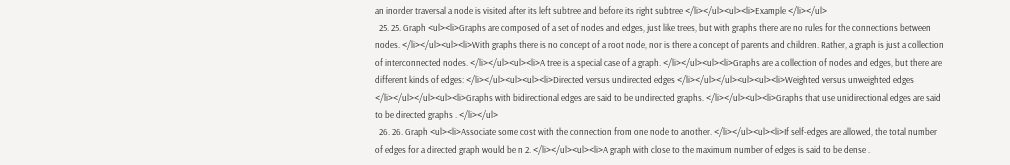an inorder traversal a node is visited after its left subtree and before its right subtree </li></ul><ul><li>Example </li></ul>
  25. 25. Graph <ul><li>Graphs are composed of a set of nodes and edges, just like trees, but with graphs there are no rules for the connections between nodes. </li></ul><ul><li>With graphs there is no concept of a root node, nor is there a concept of parents and children. Rather, a graph is just a collection of interconnected nodes. </li></ul><ul><li>A tree is a special case of a graph. </li></ul><ul><li>Graphs are a collection of nodes and edges, but there are different kinds of edges: </li></ul><ul><ul><li>Directed versus undirected edges </li></ul></ul><ul><ul><li>Weighted versus unweighted edges </li></ul></ul><ul><li>Graphs with bidirectional edges are said to be undirected graphs. </li></ul><ul><li>Graphs that use unidirectional edges are said to be directed graphs . </li></ul>
  26. 26. Graph <ul><li>Associate some cost with the connection from one node to another. </li></ul><ul><li>If self-edges are allowed, the total number of edges for a directed graph would be n 2. </li></ul><ul><li>A graph with close to the maximum number of edges is said to be dense .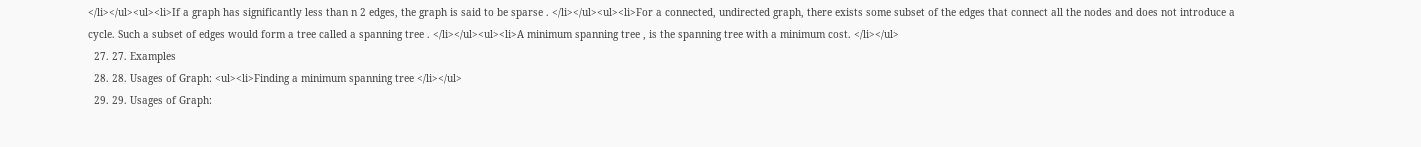</li></ul><ul><li>If a graph has significantly less than n 2 edges, the graph is said to be sparse . </li></ul><ul><li>For a connected, undirected graph, there exists some subset of the edges that connect all the nodes and does not introduce a cycle. Such a subset of edges would form a tree called a spanning tree . </li></ul><ul><li>A minimum spanning tree , is the spanning tree with a minimum cost. </li></ul>
  27. 27. Examples
  28. 28. Usages of Graph: <ul><li>Finding a minimum spanning tree </li></ul>
  29. 29. Usages of Graph: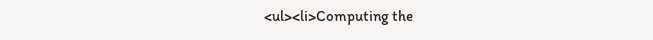<ul><li>Computing the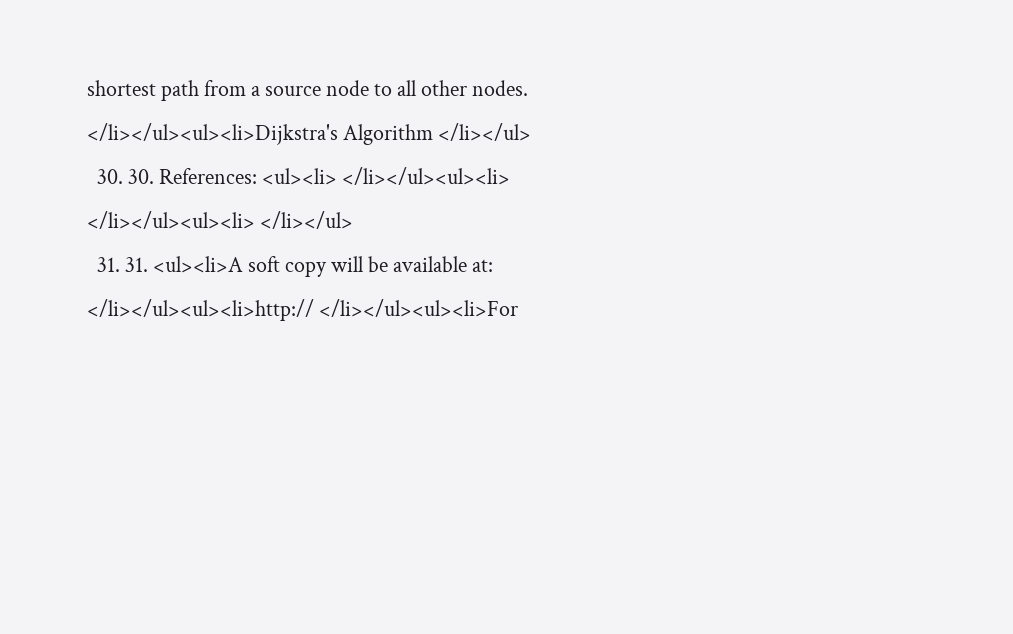shortest path from a source node to all other nodes. </li></ul><ul><li>Dijkstra's Algorithm </li></ul>
  30. 30. References: <ul><li> </li></ul><ul><li> </li></ul><ul><li> </li></ul>
  31. 31. <ul><li>A soft copy will be available at: </li></ul><ul><li>http:// </li></ul><ul><li>For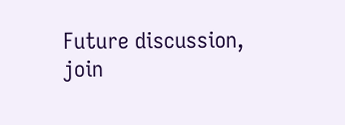Future discussion, join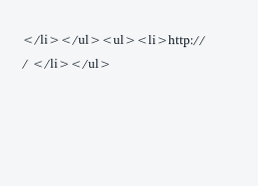</li></ul><ul><li>http:// / </li></ul>